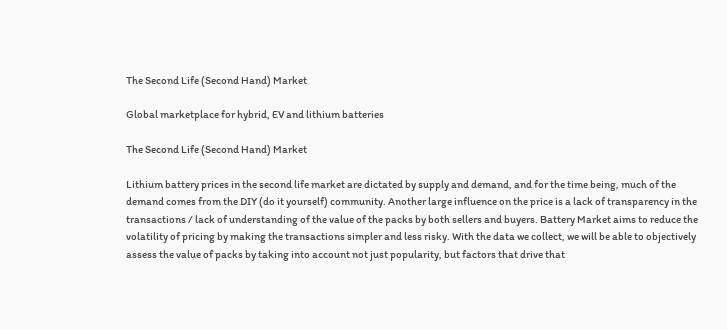The Second Life (Second Hand) Market

Global marketplace for hybrid, EV and lithium batteries

The Second Life (Second Hand) Market

Lithium battery prices in the second life market are dictated by supply and demand, and for the time being, much of the demand comes from the DIY (do it yourself) community. Another large influence on the price is a lack of transparency in the transactions / lack of understanding of the value of the packs by both sellers and buyers. Battery Market aims to reduce the volatility of pricing by making the transactions simpler and less risky. With the data we collect, we will be able to objectively assess the value of packs by taking into account not just popularity, but factors that drive that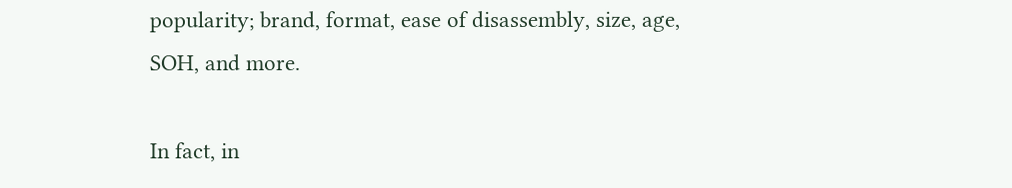popularity; brand, format, ease of disassembly, size, age, SOH, and more.

In fact, in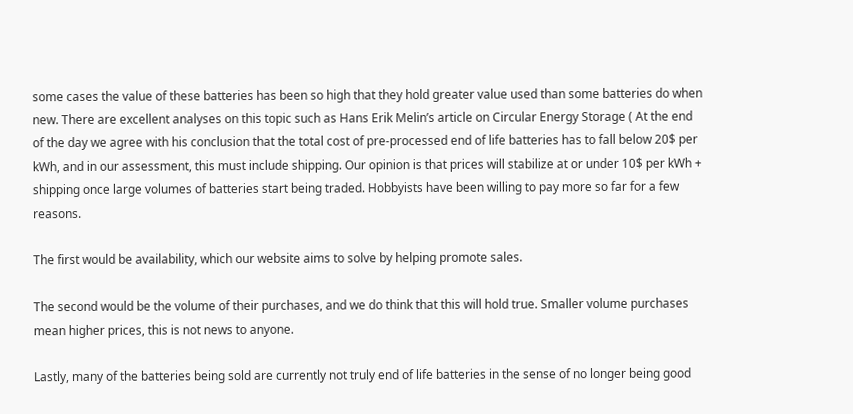some cases the value of these batteries has been so high that they hold greater value used than some batteries do when new. There are excellent analyses on this topic such as Hans Erik Melin’s article on Circular Energy Storage ( At the end of the day we agree with his conclusion that the total cost of pre-processed end of life batteries has to fall below 20$ per kWh, and in our assessment, this must include shipping. Our opinion is that prices will stabilize at or under 10$ per kWh + shipping once large volumes of batteries start being traded. Hobbyists have been willing to pay more so far for a few reasons.

The first would be availability, which our website aims to solve by helping promote sales.

The second would be the volume of their purchases, and we do think that this will hold true. Smaller volume purchases mean higher prices, this is not news to anyone.

Lastly, many of the batteries being sold are currently not truly end of life batteries in the sense of no longer being good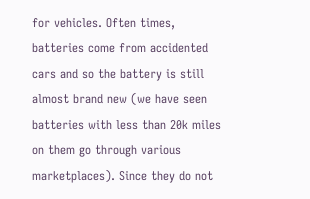for vehicles. Often times, batteries come from accidented cars and so the battery is still almost brand new (we have seen batteries with less than 20k miles on them go through various marketplaces). Since they do not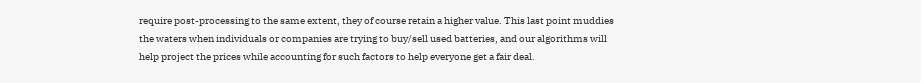require post-processing to the same extent, they of course retain a higher value. This last point muddies the waters when individuals or companies are trying to buy/sell used batteries, and our algorithms will help project the prices while accounting for such factors to help everyone get a fair deal.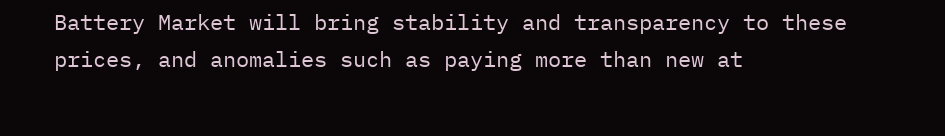Battery Market will bring stability and transparency to these prices, and anomalies such as paying more than new at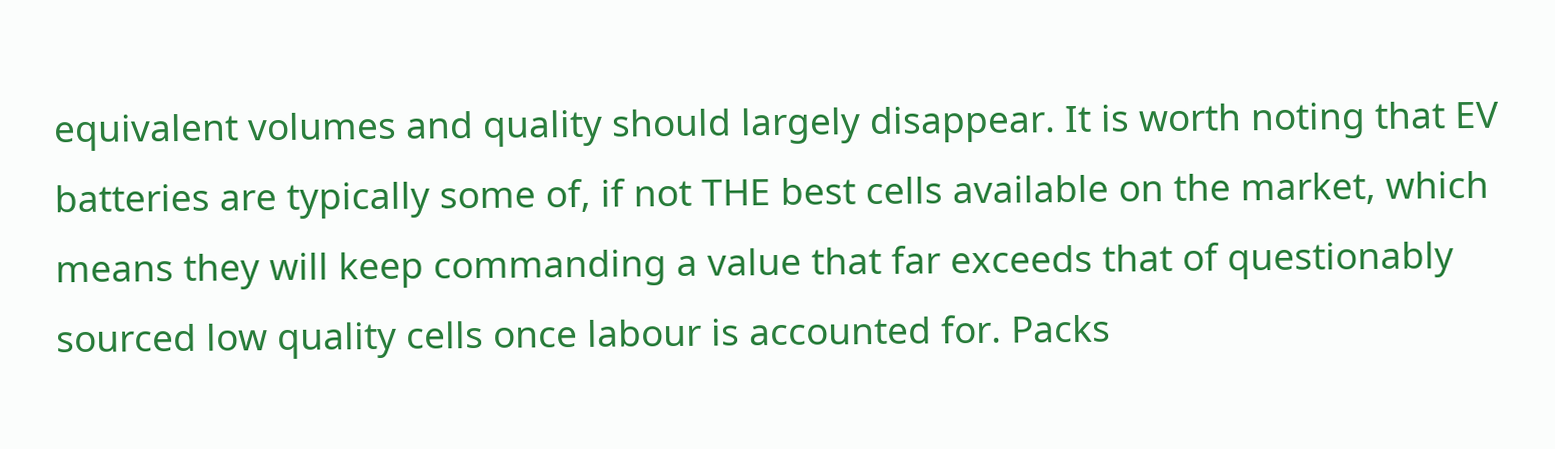equivalent volumes and quality should largely disappear. It is worth noting that EV batteries are typically some of, if not THE best cells available on the market, which means they will keep commanding a value that far exceeds that of questionably sourced low quality cells once labour is accounted for. Packs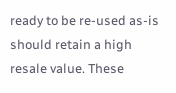ready to be re-used as-is should retain a high resale value. These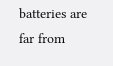batteries are far from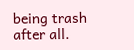being trash after all.